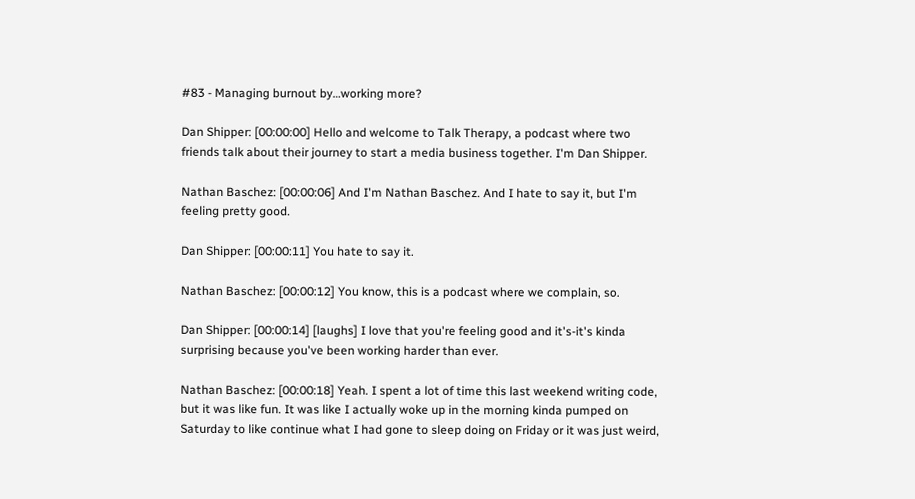#83 - Managing burnout by…working more?

Dan Shipper: [00:00:00] Hello and welcome to Talk Therapy, a podcast where two friends talk about their journey to start a media business together. I'm Dan Shipper.

Nathan Baschez: [00:00:06] And I'm Nathan Baschez. And I hate to say it, but I'm feeling pretty good.

Dan Shipper: [00:00:11] You hate to say it.

Nathan Baschez: [00:00:12] You know, this is a podcast where we complain, so.

Dan Shipper: [00:00:14] [laughs] I love that you're feeling good and it's-it's kinda surprising because you've been working harder than ever.

Nathan Baschez: [00:00:18] Yeah. I spent a lot of time this last weekend writing code, but it was like fun. It was like I actually woke up in the morning kinda pumped on Saturday to like continue what I had gone to sleep doing on Friday or it was just weird,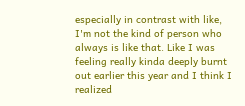especially in contrast with like, I'm not the kind of person who always is like that. Like I was feeling really kinda deeply burnt out earlier this year and I think I realized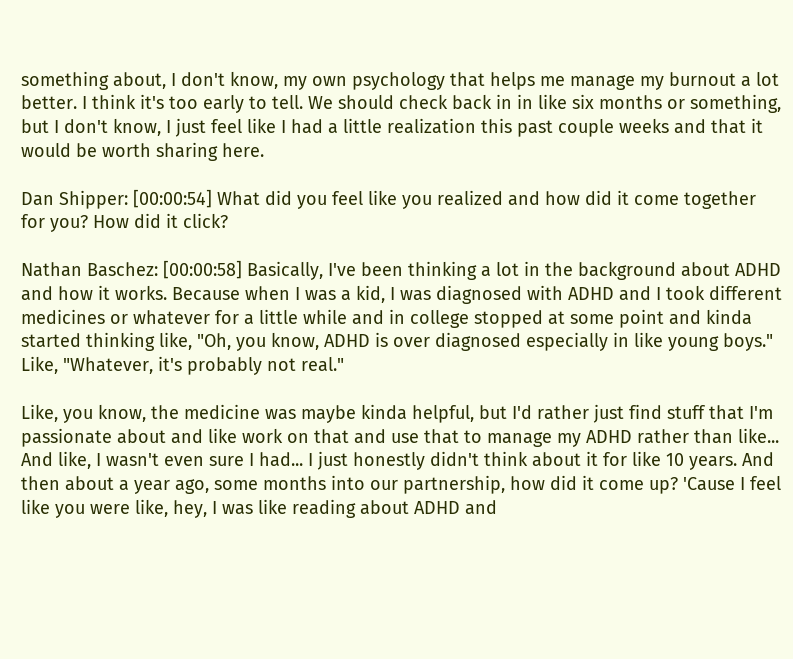something about, I don't know, my own psychology that helps me manage my burnout a lot better. I think it's too early to tell. We should check back in in like six months or something, but I don't know, I just feel like I had a little realization this past couple weeks and that it would be worth sharing here.

Dan Shipper: [00:00:54] What did you feel like you realized and how did it come together for you? How did it click?

Nathan Baschez: [00:00:58] Basically, I've been thinking a lot in the background about ADHD and how it works. Because when I was a kid, I was diagnosed with ADHD and I took different medicines or whatever for a little while and in college stopped at some point and kinda started thinking like, "Oh, you know, ADHD is over diagnosed especially in like young boys." Like, "Whatever, it's probably not real."

Like, you know, the medicine was maybe kinda helpful, but I'd rather just find stuff that I'm passionate about and like work on that and use that to manage my ADHD rather than like... And like, I wasn't even sure I had... I just honestly didn't think about it for like 10 years. And then about a year ago, some months into our partnership, how did it come up? 'Cause I feel like you were like, hey, I was like reading about ADHD and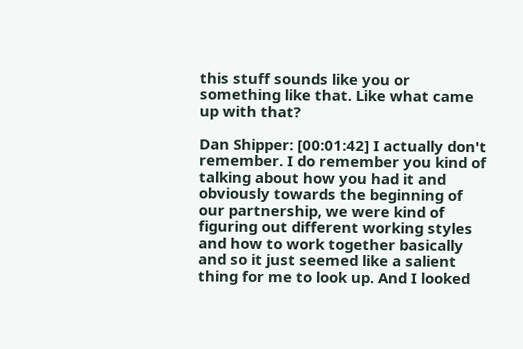this stuff sounds like you or something like that. Like what came up with that?

Dan Shipper: [00:01:42] I actually don't remember. I do remember you kind of talking about how you had it and obviously towards the beginning of our partnership, we were kind of figuring out different working styles and how to work together basically and so it just seemed like a salient thing for me to look up. And I looked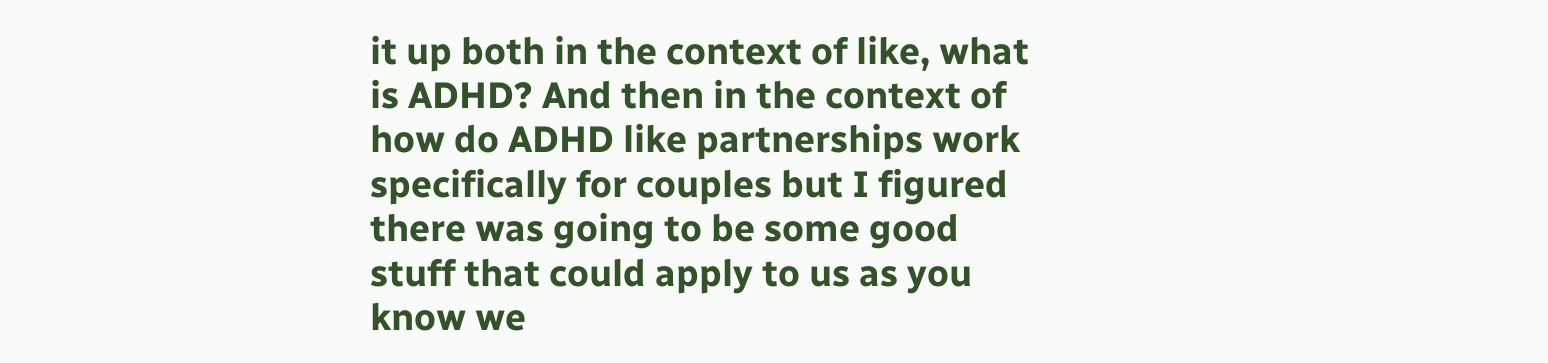it up both in the context of like, what is ADHD? And then in the context of how do ADHD like partnerships work specifically for couples but I figured there was going to be some good stuff that could apply to us as you know we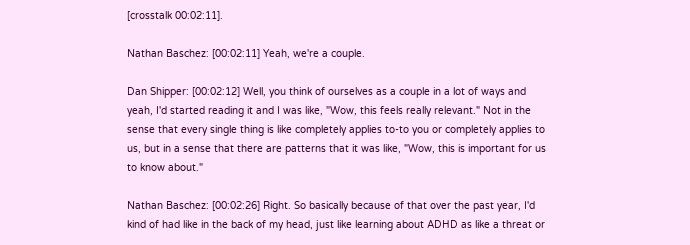[crosstalk 00:02:11].

Nathan Baschez: [00:02:11] Yeah, we're a couple.

Dan Shipper: [00:02:12] Well, you think of ourselves as a couple in a lot of ways and yeah, I'd started reading it and I was like, "Wow, this feels really relevant." Not in the sense that every single thing is like completely applies to-to you or completely applies to us, but in a sense that there are patterns that it was like, "Wow, this is important for us to know about."

Nathan Baschez: [00:02:26] Right. So basically because of that over the past year, I'd kind of had like in the back of my head, just like learning about ADHD as like a threat or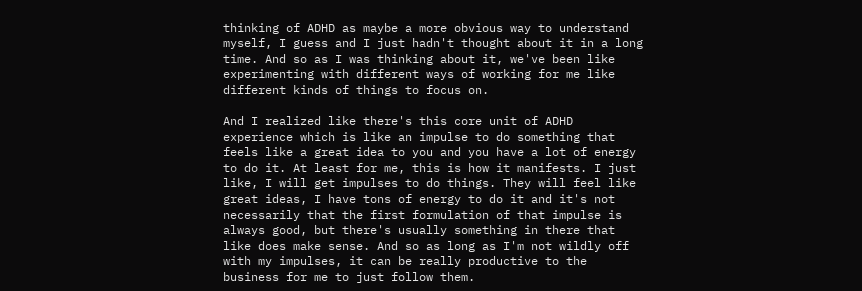thinking of ADHD as maybe a more obvious way to understand myself, I guess and I just hadn't thought about it in a long time. And so as I was thinking about it, we've been like experimenting with different ways of working for me like different kinds of things to focus on.

And I realized like there's this core unit of ADHD experience which is like an impulse to do something that feels like a great idea to you and you have a lot of energy to do it. At least for me, this is how it manifests. I just like, I will get impulses to do things. They will feel like great ideas, I have tons of energy to do it and it's not necessarily that the first formulation of that impulse is always good, but there's usually something in there that like does make sense. And so as long as I'm not wildly off with my impulses, it can be really productive to the business for me to just follow them.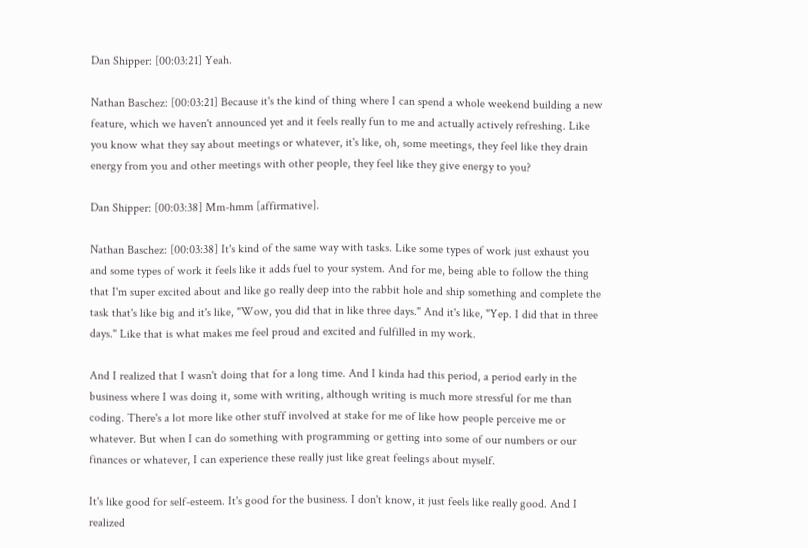Dan Shipper: [00:03:21] Yeah.

Nathan Baschez: [00:03:21] Because it's the kind of thing where I can spend a whole weekend building a new feature, which we haven't announced yet and it feels really fun to me and actually actively refreshing. Like you know what they say about meetings or whatever, it's like, oh, some meetings, they feel like they drain energy from you and other meetings with other people, they feel like they give energy to you?

Dan Shipper: [00:03:38] Mm-hmm [affirmative].

Nathan Baschez: [00:03:38] It's kind of the same way with tasks. Like some types of work just exhaust you and some types of work it feels like it adds fuel to your system. And for me, being able to follow the thing that I'm super excited about and like go really deep into the rabbit hole and ship something and complete the task that's like big and it's like, "Wow, you did that in like three days." And it's like, "Yep. I did that in three days." Like that is what makes me feel proud and excited and fulfilled in my work.

And I realized that I wasn't doing that for a long time. And I kinda had this period, a period early in the business where I was doing it, some with writing, although writing is much more stressful for me than coding. There's a lot more like other stuff involved at stake for me of like how people perceive me or whatever. But when I can do something with programming or getting into some of our numbers or our finances or whatever, I can experience these really just like great feelings about myself.

It's like good for self-esteem. It's good for the business. I don't know, it just feels like really good. And I realized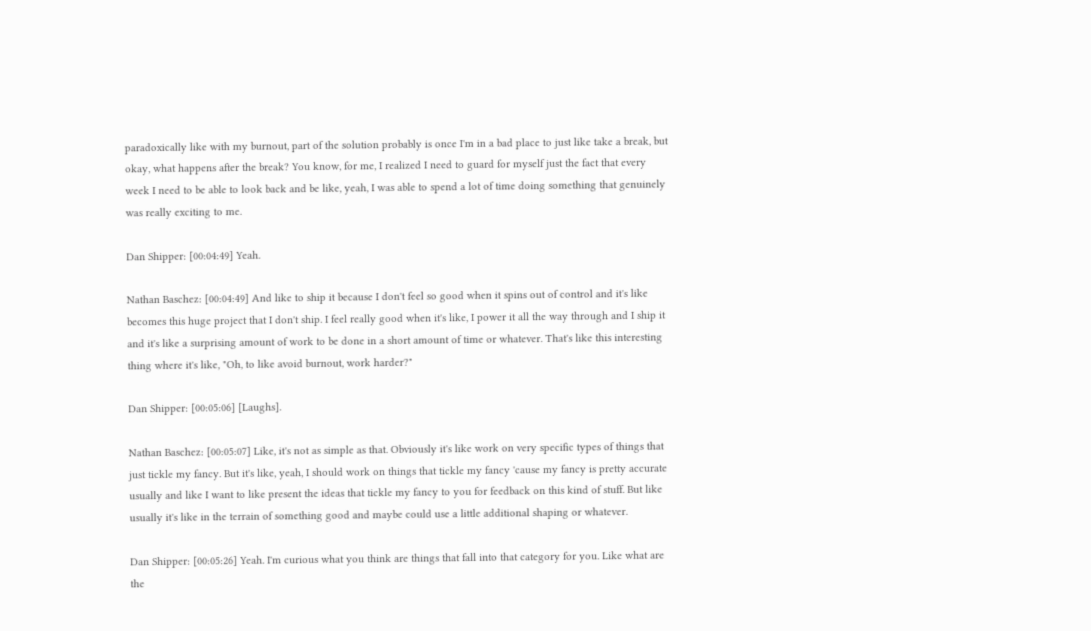paradoxically like with my burnout, part of the solution probably is once I'm in a bad place to just like take a break, but okay, what happens after the break? You know, for me, I realized I need to guard for myself just the fact that every week I need to be able to look back and be like, yeah, I was able to spend a lot of time doing something that genuinely was really exciting to me.

Dan Shipper: [00:04:49] Yeah.

Nathan Baschez: [00:04:49] And like to ship it because I don't feel so good when it spins out of control and it's like becomes this huge project that I don't ship. I feel really good when it's like, I power it all the way through and I ship it and it's like a surprising amount of work to be done in a short amount of time or whatever. That's like this interesting thing where it's like, "Oh, to like avoid burnout, work harder?"

Dan Shipper: [00:05:06] [Laughs].

Nathan Baschez: [00:05:07] Like, it's not as simple as that. Obviously it's like work on very specific types of things that just tickle my fancy. But it's like, yeah, I should work on things that tickle my fancy 'cause my fancy is pretty accurate usually and like I want to like present the ideas that tickle my fancy to you for feedback on this kind of stuff. But like usually it's like in the terrain of something good and maybe could use a little additional shaping or whatever.

Dan Shipper: [00:05:26] Yeah. I'm curious what you think are things that fall into that category for you. Like what are the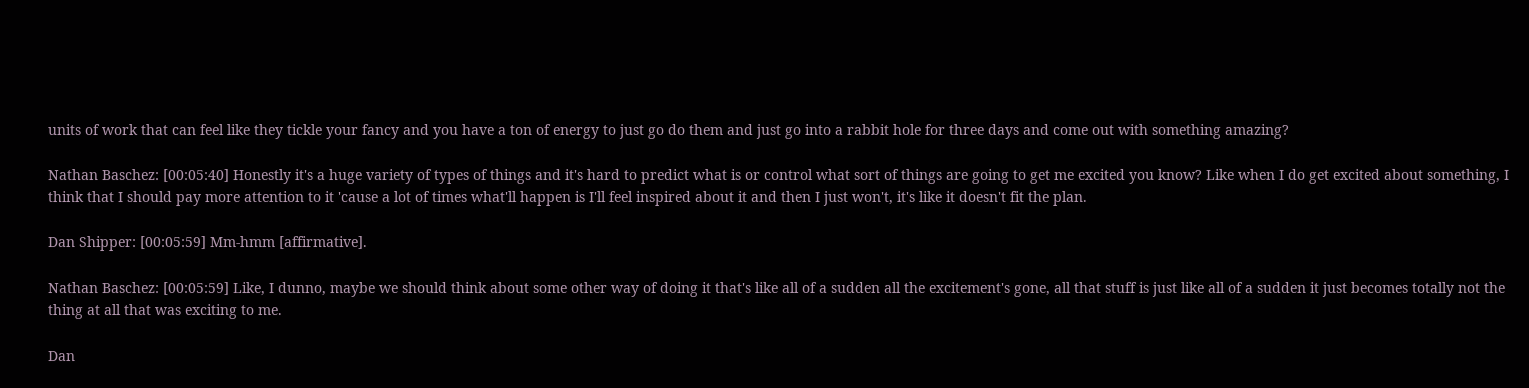units of work that can feel like they tickle your fancy and you have a ton of energy to just go do them and just go into a rabbit hole for three days and come out with something amazing?

Nathan Baschez: [00:05:40] Honestly it's a huge variety of types of things and it's hard to predict what is or control what sort of things are going to get me excited you know? Like when I do get excited about something, I think that I should pay more attention to it 'cause a lot of times what'll happen is I'll feel inspired about it and then I just won't, it's like it doesn't fit the plan.

Dan Shipper: [00:05:59] Mm-hmm [affirmative].

Nathan Baschez: [00:05:59] Like, I dunno, maybe we should think about some other way of doing it that's like all of a sudden all the excitement's gone, all that stuff is just like all of a sudden it just becomes totally not the thing at all that was exciting to me.

Dan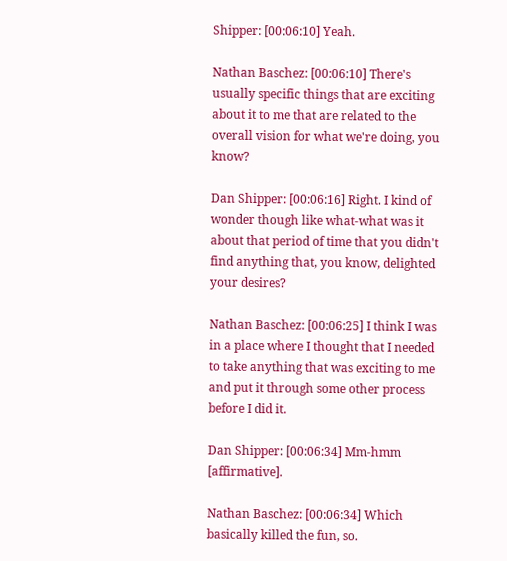Shipper: [00:06:10] Yeah.

Nathan Baschez: [00:06:10] There's usually specific things that are exciting about it to me that are related to the overall vision for what we're doing, you know?

Dan Shipper: [00:06:16] Right. I kind of wonder though like what-what was it about that period of time that you didn't find anything that, you know, delighted your desires?

Nathan Baschez: [00:06:25] I think I was in a place where I thought that I needed to take anything that was exciting to me and put it through some other process before I did it.

Dan Shipper: [00:06:34] Mm-hmm [affirmative].

Nathan Baschez: [00:06:34] Which basically killed the fun, so.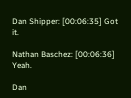Dan Shipper: [00:06:35] Got it.

Nathan Baschez: [00:06:36] Yeah.

Dan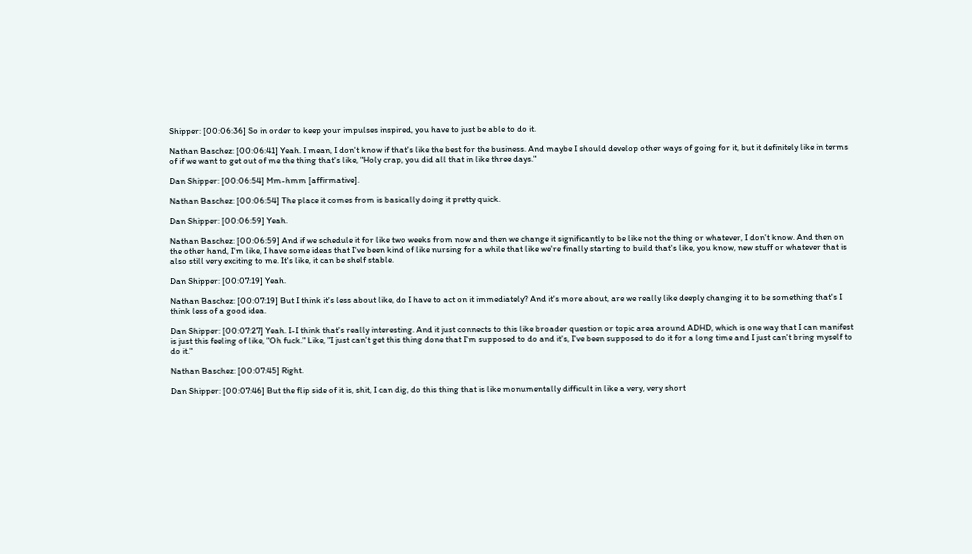Shipper: [00:06:36] So in order to keep your impulses inspired, you have to just be able to do it.

Nathan Baschez: [00:06:41] Yeah. I mean, I don't know if that's like the best for the business. And maybe I should develop other ways of going for it, but it definitely like in terms of if we want to get out of me the thing that's like, "Holy crap, you did all that in like three days."

Dan Shipper: [00:06:54] Mm-hmm [affirmative].

Nathan Baschez: [00:06:54] The place it comes from is basically doing it pretty quick.

Dan Shipper: [00:06:59] Yeah.

Nathan Baschez: [00:06:59] And if we schedule it for like two weeks from now and then we change it significantly to be like not the thing or whatever, I don't know. And then on the other hand, I'm like, I have some ideas that I've been kind of like nursing for a while that like we're finally starting to build that's like, you know, new stuff or whatever that is also still very exciting to me. It's like, it can be shelf stable.

Dan Shipper: [00:07:19] Yeah.

Nathan Baschez: [00:07:19] But I think it's less about like, do I have to act on it immediately? And it's more about, are we really like deeply changing it to be something that's I think less of a good idea.

Dan Shipper: [00:07:27] Yeah. I-I think that's really interesting. And it just connects to this like broader question or topic area around ADHD, which is one way that I can manifest is just this feeling of like, "Oh fuck." Like, "I just can't get this thing done that I'm supposed to do and it's, I've been supposed to do it for a long time and I just can't bring myself to do it."

Nathan Baschez: [00:07:45] Right.

Dan Shipper: [00:07:46] But the flip side of it is, shit, I can dig, do this thing that is like monumentally difficult in like a very, very short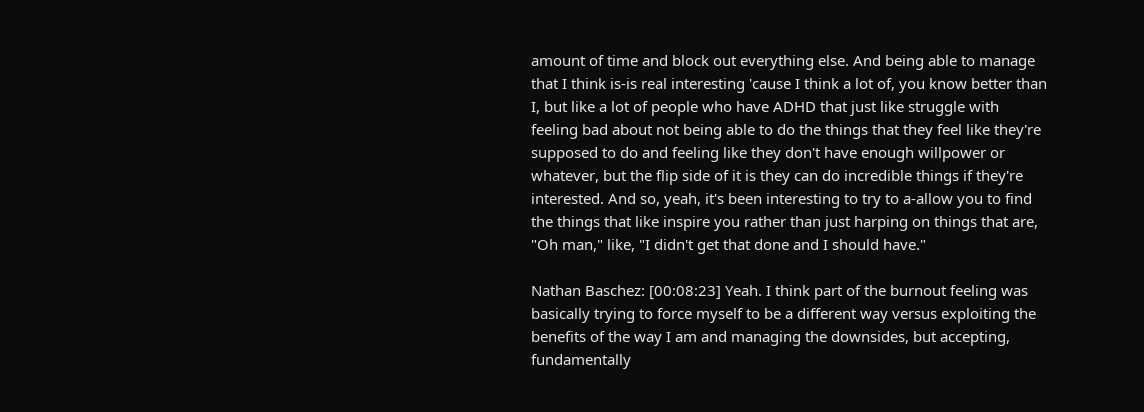amount of time and block out everything else. And being able to manage that I think is-is real interesting 'cause I think a lot of, you know better than I, but like a lot of people who have ADHD that just like struggle with feeling bad about not being able to do the things that they feel like they're supposed to do and feeling like they don't have enough willpower or whatever, but the flip side of it is they can do incredible things if they're interested. And so, yeah, it's been interesting to try to a-allow you to find the things that like inspire you rather than just harping on things that are, "Oh man," like, "I didn't get that done and I should have."

Nathan Baschez: [00:08:23] Yeah. I think part of the burnout feeling was basically trying to force myself to be a different way versus exploiting the benefits of the way I am and managing the downsides, but accepting, fundamentally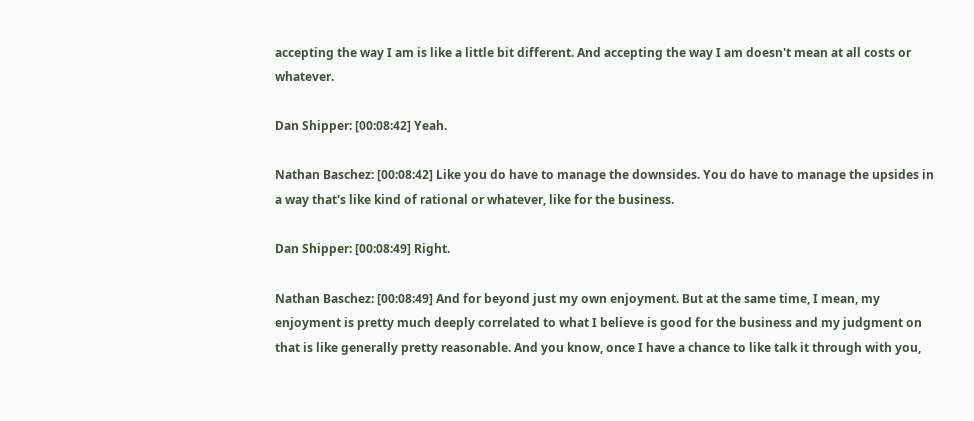accepting the way I am is like a little bit different. And accepting the way I am doesn't mean at all costs or whatever.

Dan Shipper: [00:08:42] Yeah.

Nathan Baschez: [00:08:42] Like you do have to manage the downsides. You do have to manage the upsides in a way that's like kind of rational or whatever, like for the business.

Dan Shipper: [00:08:49] Right.

Nathan Baschez: [00:08:49] And for beyond just my own enjoyment. But at the same time, I mean, my enjoyment is pretty much deeply correlated to what I believe is good for the business and my judgment on that is like generally pretty reasonable. And you know, once I have a chance to like talk it through with you,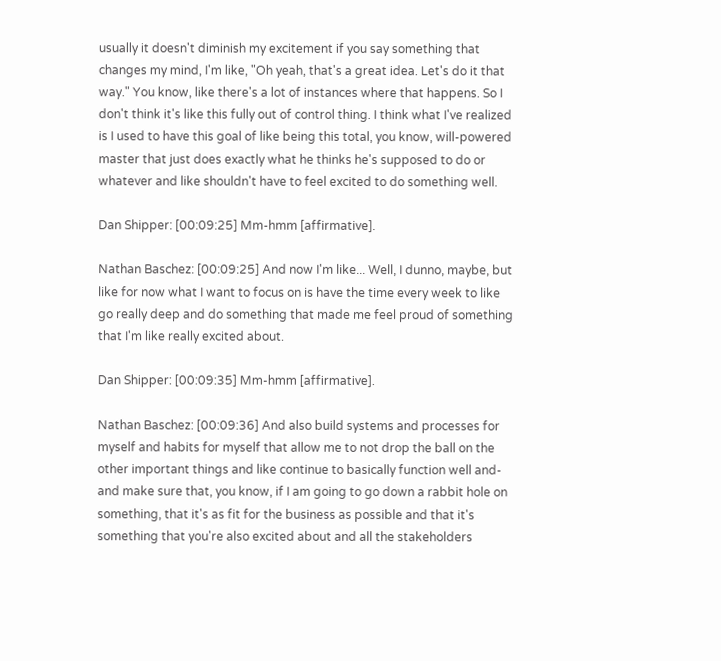usually it doesn't diminish my excitement if you say something that changes my mind, I'm like, "Oh yeah, that's a great idea. Let's do it that way." You know, like there's a lot of instances where that happens. So I don't think it's like this fully out of control thing. I think what I've realized is I used to have this goal of like being this total, you know, will-powered master that just does exactly what he thinks he's supposed to do or whatever and like shouldn't have to feel excited to do something well.

Dan Shipper: [00:09:25] Mm-hmm [affirmative].

Nathan Baschez: [00:09:25] And now I'm like... Well, I dunno, maybe, but like for now what I want to focus on is have the time every week to like go really deep and do something that made me feel proud of something that I'm like really excited about.

Dan Shipper: [00:09:35] Mm-hmm [affirmative].

Nathan Baschez: [00:09:36] And also build systems and processes for myself and habits for myself that allow me to not drop the ball on the other important things and like continue to basically function well and-and make sure that, you know, if I am going to go down a rabbit hole on something, that it's as fit for the business as possible and that it's something that you're also excited about and all the stakeholders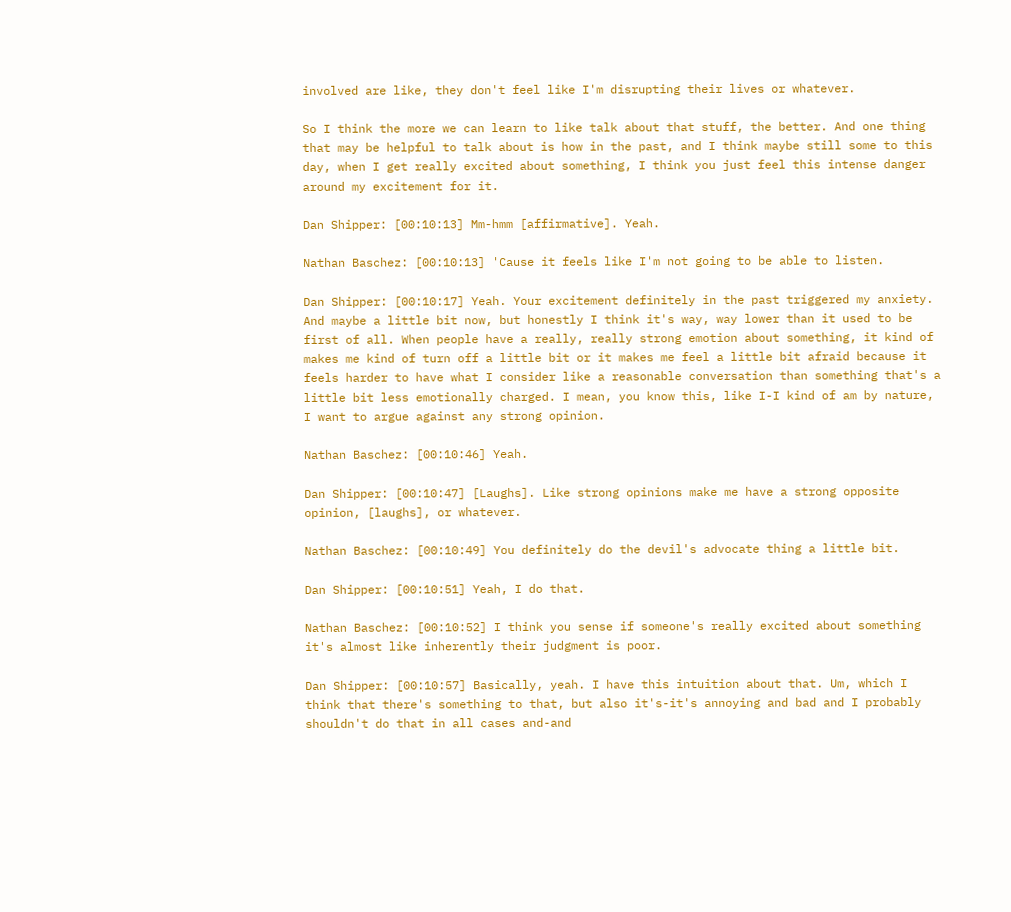involved are like, they don't feel like I'm disrupting their lives or whatever.

So I think the more we can learn to like talk about that stuff, the better. And one thing that may be helpful to talk about is how in the past, and I think maybe still some to this day, when I get really excited about something, I think you just feel this intense danger around my excitement for it.

Dan Shipper: [00:10:13] Mm-hmm [affirmative]. Yeah.

Nathan Baschez: [00:10:13] 'Cause it feels like I'm not going to be able to listen.

Dan Shipper: [00:10:17] Yeah. Your excitement definitely in the past triggered my anxiety. And maybe a little bit now, but honestly I think it's way, way lower than it used to be first of all. When people have a really, really strong emotion about something, it kind of makes me kind of turn off a little bit or it makes me feel a little bit afraid because it feels harder to have what I consider like a reasonable conversation than something that's a little bit less emotionally charged. I mean, you know this, like I-I kind of am by nature, I want to argue against any strong opinion.

Nathan Baschez: [00:10:46] Yeah.

Dan Shipper: [00:10:47] [Laughs]. Like strong opinions make me have a strong opposite opinion, [laughs], or whatever.

Nathan Baschez: [00:10:49] You definitely do the devil's advocate thing a little bit.

Dan Shipper: [00:10:51] Yeah, I do that.

Nathan Baschez: [00:10:52] I think you sense if someone's really excited about something it's almost like inherently their judgment is poor.

Dan Shipper: [00:10:57] Basically, yeah. I have this intuition about that. Um, which I think that there's something to that, but also it's-it's annoying and bad and I probably shouldn't do that in all cases and-and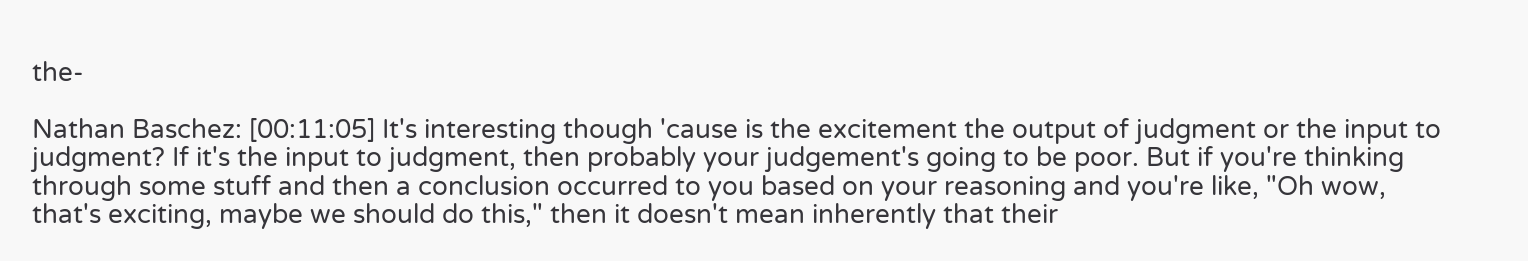the-

Nathan Baschez: [00:11:05] It's interesting though 'cause is the excitement the output of judgment or the input to judgment? If it's the input to judgment, then probably your judgement's going to be poor. But if you're thinking through some stuff and then a conclusion occurred to you based on your reasoning and you're like, "Oh wow, that's exciting, maybe we should do this," then it doesn't mean inherently that their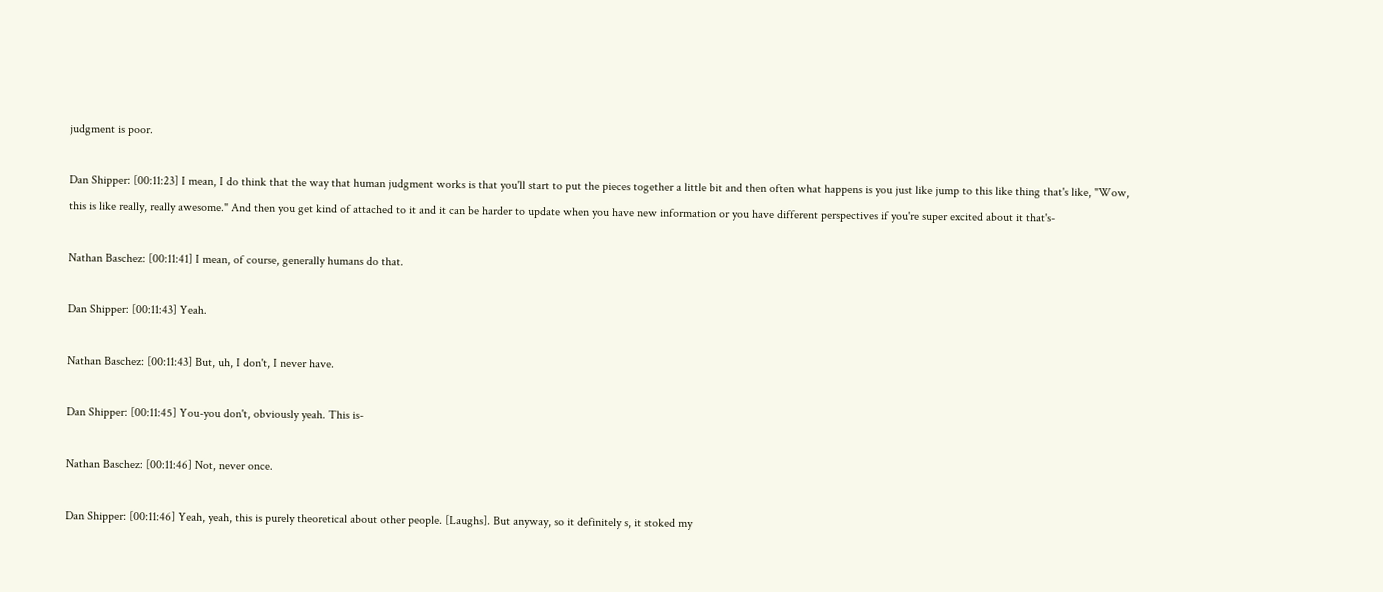judgment is poor.

Dan Shipper: [00:11:23] I mean, I do think that the way that human judgment works is that you'll start to put the pieces together a little bit and then often what happens is you just like jump to this like thing that's like, "Wow, this is like really, really awesome." And then you get kind of attached to it and it can be harder to update when you have new information or you have different perspectives if you're super excited about it that's-

Nathan Baschez: [00:11:41] I mean, of course, generally humans do that.

Dan Shipper: [00:11:43] Yeah.

Nathan Baschez: [00:11:43] But, uh, I don't, I never have.

Dan Shipper: [00:11:45] You-you don't, obviously yeah. This is-

Nathan Baschez: [00:11:46] Not, never once.

Dan Shipper: [00:11:46] Yeah, yeah, this is purely theoretical about other people. [Laughs]. But anyway, so it definitely s, it stoked my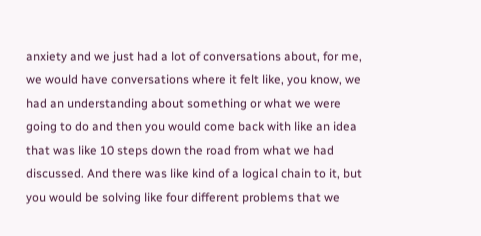anxiety and we just had a lot of conversations about, for me, we would have conversations where it felt like, you know, we had an understanding about something or what we were going to do and then you would come back with like an idea that was like 10 steps down the road from what we had discussed. And there was like kind of a logical chain to it, but you would be solving like four different problems that we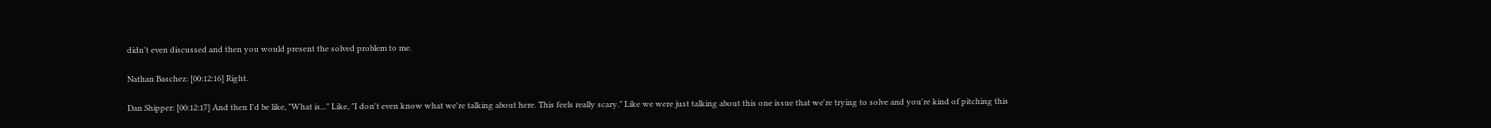didn't even discussed and then you would present the solved problem to me.

Nathan Baschez: [00:12:16] Right.

Dan Shipper: [00:12:17] And then I'd be like, "What is..." Like, "I don't even know what we're talking about here. This feels really scary." Like we were just talking about this one issue that we're trying to solve and you're kind of pitching this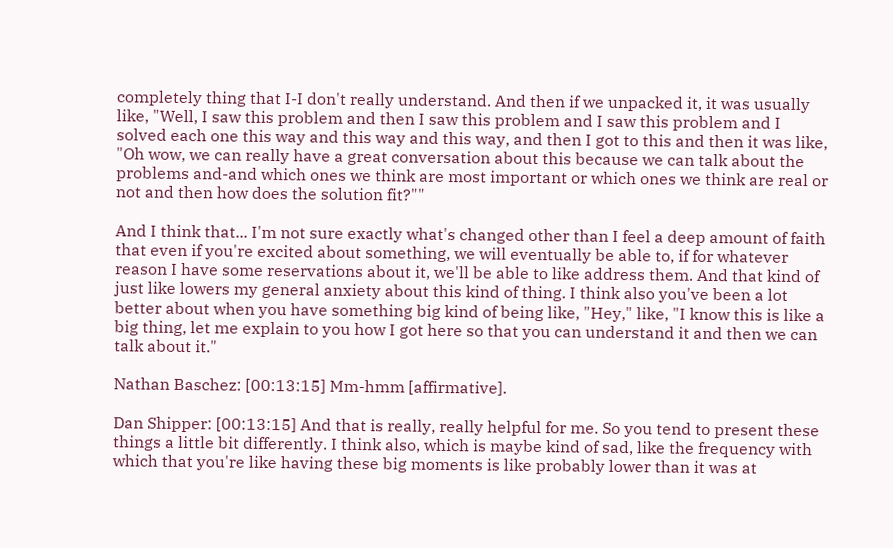completely thing that I-I don't really understand. And then if we unpacked it, it was usually like, "Well, I saw this problem and then I saw this problem and I saw this problem and I solved each one this way and this way and this way, and then I got to this and then it was like, "Oh wow, we can really have a great conversation about this because we can talk about the problems and-and which ones we think are most important or which ones we think are real or not and then how does the solution fit?""

And I think that... I'm not sure exactly what's changed other than I feel a deep amount of faith that even if you're excited about something, we will eventually be able to, if for whatever reason I have some reservations about it, we'll be able to like address them. And that kind of just like lowers my general anxiety about this kind of thing. I think also you've been a lot better about when you have something big kind of being like, "Hey," like, "I know this is like a big thing, let me explain to you how I got here so that you can understand it and then we can talk about it."

Nathan Baschez: [00:13:15] Mm-hmm [affirmative].

Dan Shipper: [00:13:15] And that is really, really helpful for me. So you tend to present these things a little bit differently. I think also, which is maybe kind of sad, like the frequency with which that you're like having these big moments is like probably lower than it was at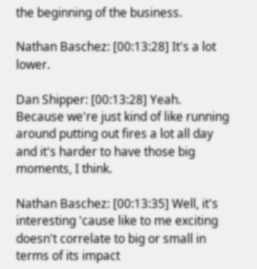the beginning of the business.

Nathan Baschez: [00:13:28] It's a lot lower.

Dan Shipper: [00:13:28] Yeah. Because we're just kind of like running around putting out fires a lot all day and it's harder to have those big moments, I think.

Nathan Baschez: [00:13:35] Well, it's interesting 'cause like to me exciting doesn't correlate to big or small in terms of its impact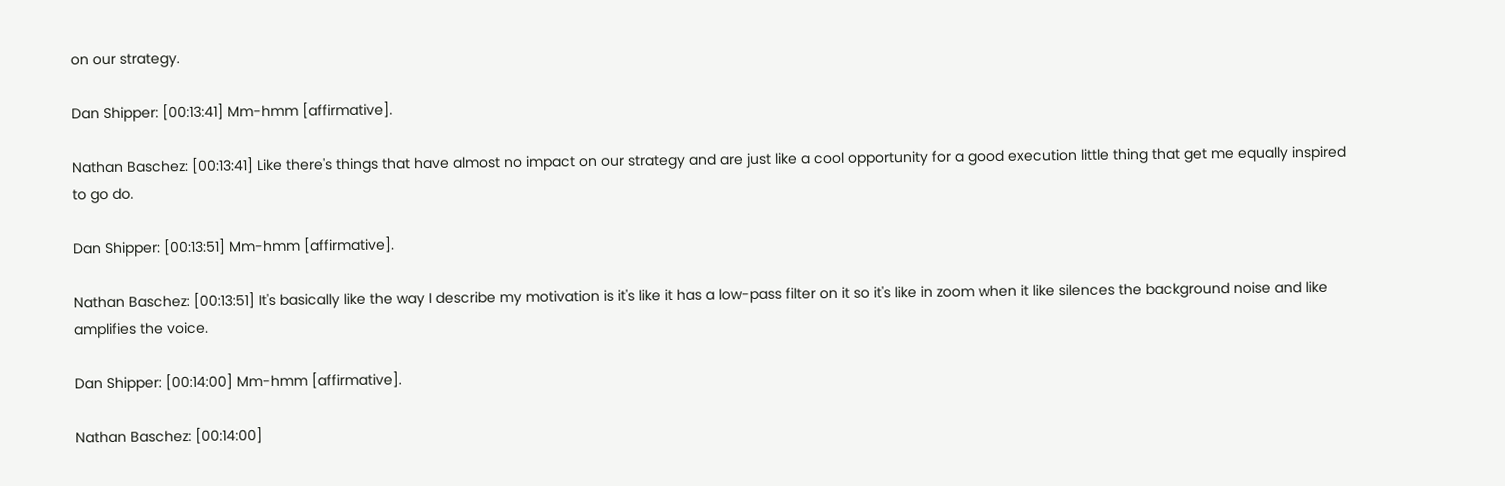on our strategy.

Dan Shipper: [00:13:41] Mm-hmm [affirmative].

Nathan Baschez: [00:13:41] Like there's things that have almost no impact on our strategy and are just like a cool opportunity for a good execution little thing that get me equally inspired to go do.

Dan Shipper: [00:13:51] Mm-hmm [affirmative].

Nathan Baschez: [00:13:51] It's basically like the way I describe my motivation is it's like it has a low-pass filter on it so it's like in zoom when it like silences the background noise and like amplifies the voice.

Dan Shipper: [00:14:00] Mm-hmm [affirmative].

Nathan Baschez: [00:14:00]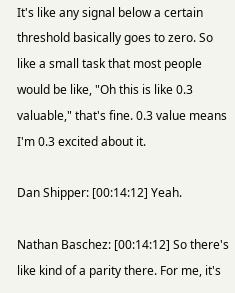It's like any signal below a certain threshold basically goes to zero. So like a small task that most people would be like, "Oh this is like 0.3 valuable," that's fine. 0.3 value means I'm 0.3 excited about it.

Dan Shipper: [00:14:12] Yeah.

Nathan Baschez: [00:14:12] So there's like kind of a parity there. For me, it's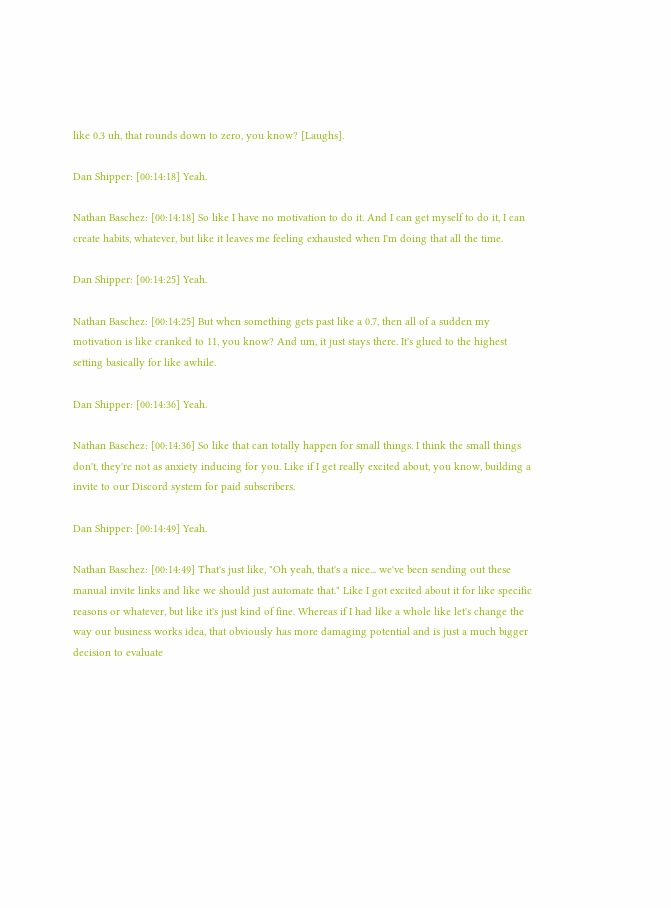like 0.3 uh, that rounds down to zero, you know? [Laughs].

Dan Shipper: [00:14:18] Yeah.

Nathan Baschez: [00:14:18] So like I have no motivation to do it. And I can get myself to do it, I can create habits, whatever, but like it leaves me feeling exhausted when I'm doing that all the time.

Dan Shipper: [00:14:25] Yeah.

Nathan Baschez: [00:14:25] But when something gets past like a 0.7, then all of a sudden my motivation is like cranked to 11, you know? And um, it just stays there. It's glued to the highest setting basically for like awhile.

Dan Shipper: [00:14:36] Yeah.

Nathan Baschez: [00:14:36] So like that can totally happen for small things. I think the small things don't, they're not as anxiety inducing for you. Like if I get really excited about, you know, building a invite to our Discord system for paid subscribers.

Dan Shipper: [00:14:49] Yeah.

Nathan Baschez: [00:14:49] That's just like, "Oh yeah, that's a nice... we've been sending out these manual invite links and like we should just automate that." Like I got excited about it for like specific reasons or whatever, but like it's just kind of fine. Whereas if I had like a whole like let's change the way our business works idea, that obviously has more damaging potential and is just a much bigger decision to evaluate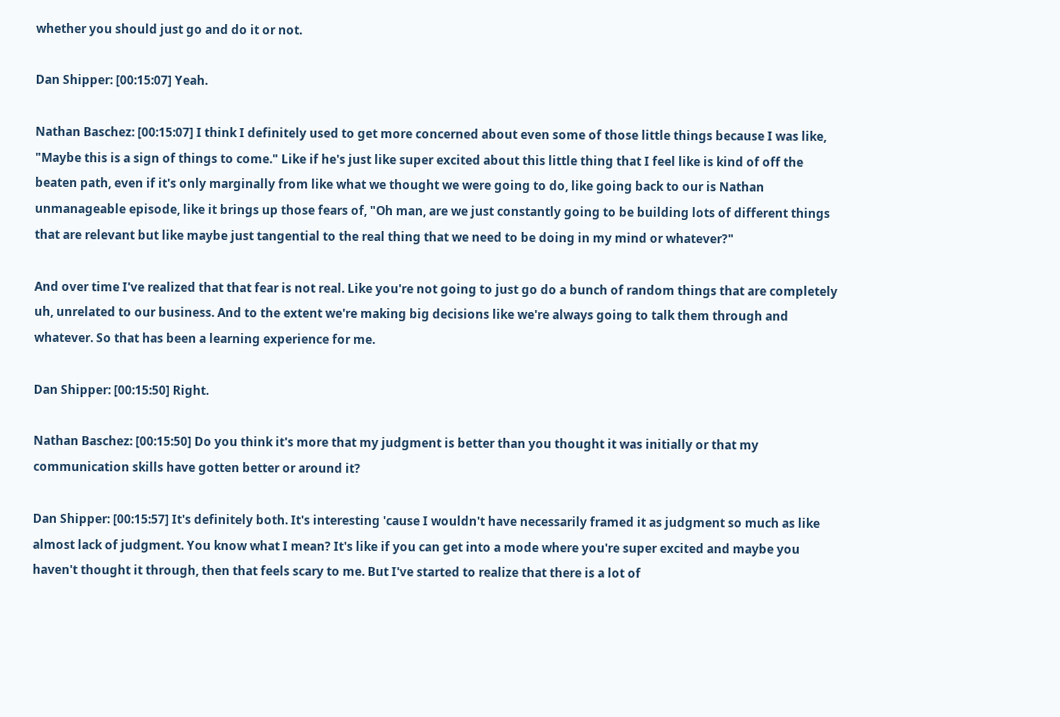whether you should just go and do it or not.

Dan Shipper: [00:15:07] Yeah.

Nathan Baschez: [00:15:07] I think I definitely used to get more concerned about even some of those little things because I was like, "Maybe this is a sign of things to come." Like if he's just like super excited about this little thing that I feel like is kind of off the beaten path, even if it's only marginally from like what we thought we were going to do, like going back to our is Nathan unmanageable episode, like it brings up those fears of, "Oh man, are we just constantly going to be building lots of different things that are relevant but like maybe just tangential to the real thing that we need to be doing in my mind or whatever?"

And over time I've realized that that fear is not real. Like you're not going to just go do a bunch of random things that are completely uh, unrelated to our business. And to the extent we're making big decisions like we're always going to talk them through and whatever. So that has been a learning experience for me.

Dan Shipper: [00:15:50] Right.

Nathan Baschez: [00:15:50] Do you think it's more that my judgment is better than you thought it was initially or that my communication skills have gotten better or around it?

Dan Shipper: [00:15:57] It's definitely both. It's interesting 'cause I wouldn't have necessarily framed it as judgment so much as like almost lack of judgment. You know what I mean? It's like if you can get into a mode where you're super excited and maybe you haven't thought it through, then that feels scary to me. But I've started to realize that there is a lot of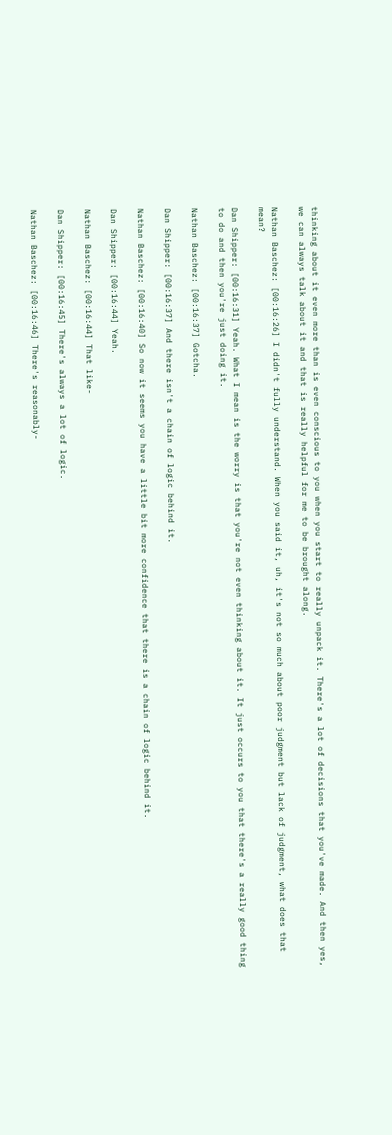thinking about it even more than is even conscious to you when you start to really unpack it. There's a lot of decisions that you've made. And then yes, we can always talk about it and that is really helpful for me to be brought along.

Nathan Baschez: [00:16:26] I didn't fully understand. When you said it, uh, it's not so much about poor judgment but lack of judgment, what does that mean?

Dan Shipper: [00:16:31] Yeah. What I mean is the worry is that you're not even thinking about it. It just occurs to you that there's a really good thing to do and then you're just doing it.

Nathan Baschez: [00:16:37] Gotcha.

Dan Shipper: [00:16:37] And there isn't a chain of logic behind it.

Nathan Baschez: [00:16:40] So now it seems you have a little bit more confidence that there is a chain of logic behind it.

Dan Shipper: [00:16:44] Yeah.

Nathan Baschez: [00:16:44] That like-

Dan Shipper: [00:16:45] There's always a lot of logic.

Nathan Baschez: [00:16:46] There's reasonably-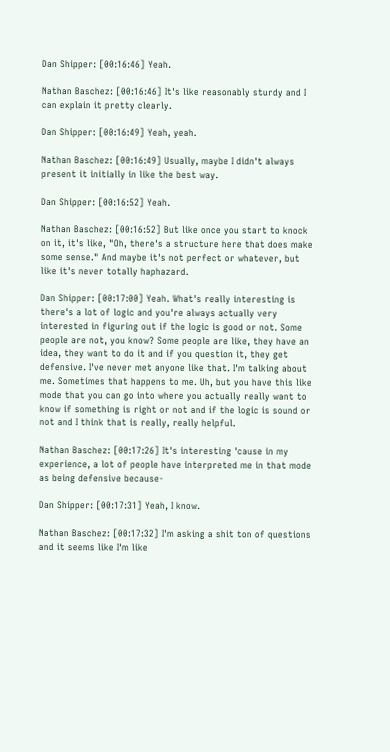Dan Shipper: [00:16:46] Yeah.

Nathan Baschez: [00:16:46] It's like reasonably sturdy and I can explain it pretty clearly.

Dan Shipper: [00:16:49] Yeah, yeah.

Nathan Baschez: [00:16:49] Usually, maybe I didn't always present it initially in like the best way.

Dan Shipper: [00:16:52] Yeah.

Nathan Baschez: [00:16:52] But like once you start to knock on it, it's like, "Oh, there's a structure here that does make some sense." And maybe it's not perfect or whatever, but like it's never totally haphazard.

Dan Shipper: [00:17:00] Yeah. What's really interesting is there's a lot of logic and you're always actually very interested in figuring out if the logic is good or not. Some people are not, you know? Some people are like, they have an idea, they want to do it and if you question it, they get defensive. I've never met anyone like that. I'm talking about me. Sometimes that happens to me. Uh, but you have this like mode that you can go into where you actually really want to know if something is right or not and if the logic is sound or not and I think that is really, really helpful.

Nathan Baschez: [00:17:26] It's interesting 'cause in my experience, a lot of people have interpreted me in that mode as being defensive because-

Dan Shipper: [00:17:31] Yeah, I know.

Nathan Baschez: [00:17:32] I'm asking a shit ton of questions and it seems like I'm like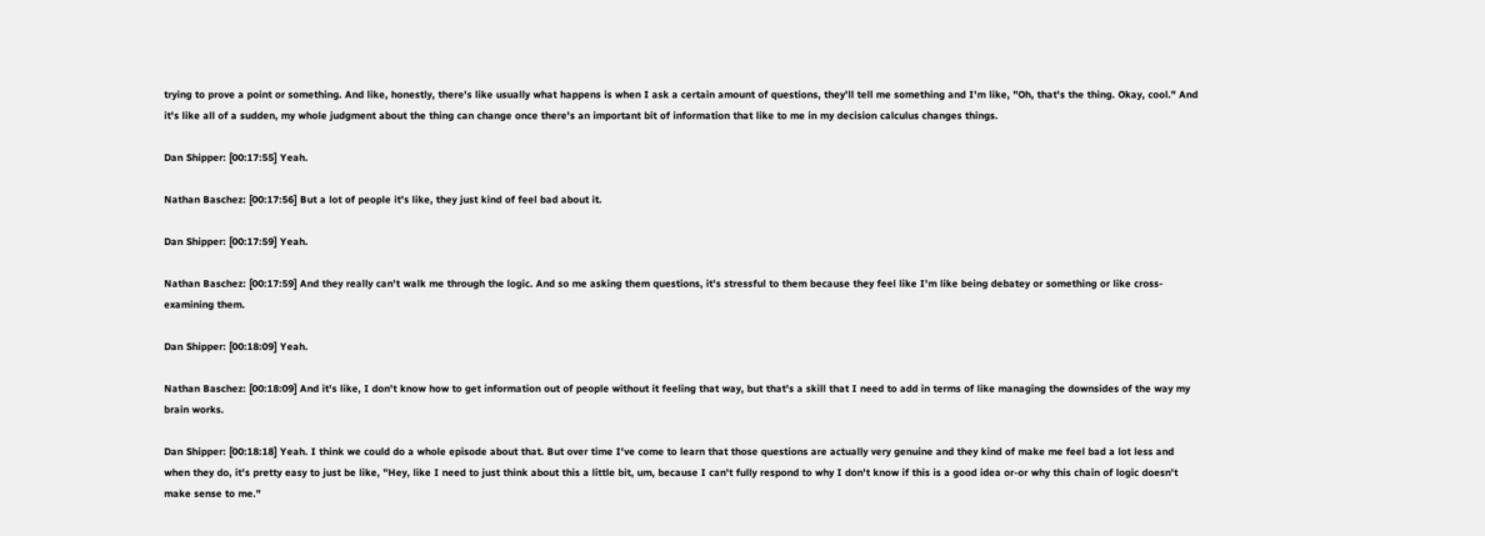trying to prove a point or something. And like, honestly, there's like usually what happens is when I ask a certain amount of questions, they'll tell me something and I'm like, "Oh, that's the thing. Okay, cool." And it's like all of a sudden, my whole judgment about the thing can change once there's an important bit of information that like to me in my decision calculus changes things.

Dan Shipper: [00:17:55] Yeah.

Nathan Baschez: [00:17:56] But a lot of people it's like, they just kind of feel bad about it.

Dan Shipper: [00:17:59] Yeah.

Nathan Baschez: [00:17:59] And they really can't walk me through the logic. And so me asking them questions, it's stressful to them because they feel like I'm like being debatey or something or like cross-examining them.

Dan Shipper: [00:18:09] Yeah.

Nathan Baschez: [00:18:09] And it's like, I don't know how to get information out of people without it feeling that way, but that's a skill that I need to add in terms of like managing the downsides of the way my brain works.

Dan Shipper: [00:18:18] Yeah. I think we could do a whole episode about that. But over time I've come to learn that those questions are actually very genuine and they kind of make me feel bad a lot less and when they do, it's pretty easy to just be like, "Hey, like I need to just think about this a little bit, um, because I can't fully respond to why I don't know if this is a good idea or-or why this chain of logic doesn't make sense to me."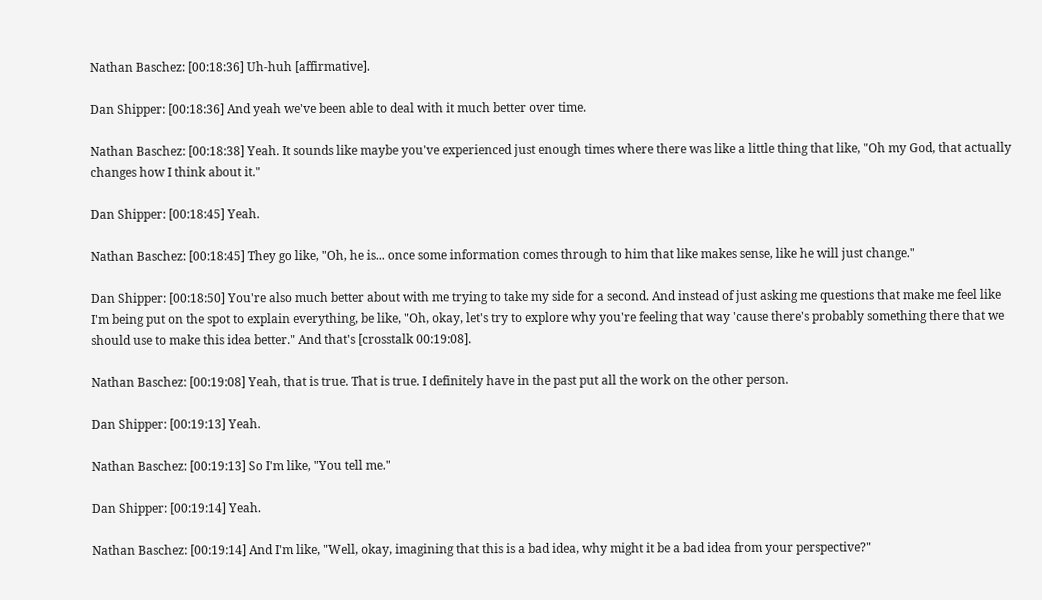Nathan Baschez: [00:18:36] Uh-huh [affirmative].

Dan Shipper: [00:18:36] And yeah we've been able to deal with it much better over time.

Nathan Baschez: [00:18:38] Yeah. It sounds like maybe you've experienced just enough times where there was like a little thing that like, "Oh my God, that actually changes how I think about it."

Dan Shipper: [00:18:45] Yeah.

Nathan Baschez: [00:18:45] They go like, "Oh, he is... once some information comes through to him that like makes sense, like he will just change."

Dan Shipper: [00:18:50] You're also much better about with me trying to take my side for a second. And instead of just asking me questions that make me feel like I'm being put on the spot to explain everything, be like, "Oh, okay, let's try to explore why you're feeling that way 'cause there's probably something there that we should use to make this idea better." And that's [crosstalk 00:19:08].

Nathan Baschez: [00:19:08] Yeah, that is true. That is true. I definitely have in the past put all the work on the other person.

Dan Shipper: [00:19:13] Yeah.

Nathan Baschez: [00:19:13] So I'm like, "You tell me."

Dan Shipper: [00:19:14] Yeah.

Nathan Baschez: [00:19:14] And I'm like, "Well, okay, imagining that this is a bad idea, why might it be a bad idea from your perspective?"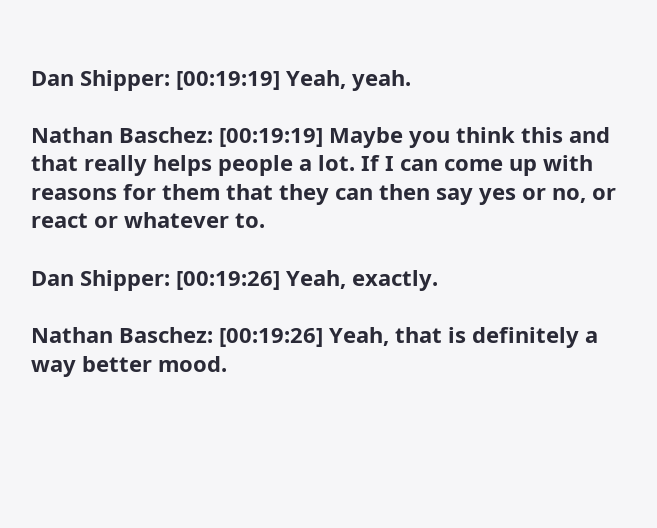Dan Shipper: [00:19:19] Yeah, yeah.

Nathan Baschez: [00:19:19] Maybe you think this and that really helps people a lot. If I can come up with reasons for them that they can then say yes or no, or react or whatever to.

Dan Shipper: [00:19:26] Yeah, exactly.

Nathan Baschez: [00:19:26] Yeah, that is definitely a way better mood.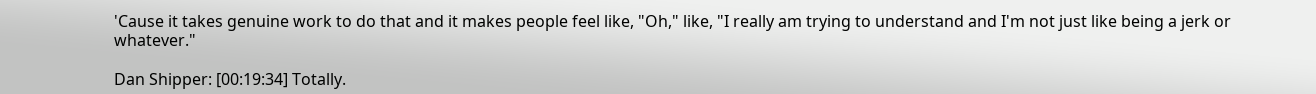'Cause it takes genuine work to do that and it makes people feel like, "Oh," like, "I really am trying to understand and I'm not just like being a jerk or whatever."

Dan Shipper: [00:19:34] Totally.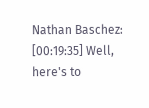Nathan Baschez: [00:19:35] Well, here's to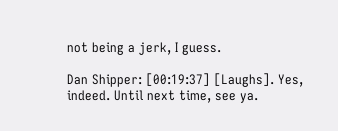not being a jerk, I guess.

Dan Shipper: [00:19:37] [Laughs]. Yes, indeed. Until next time, see ya.